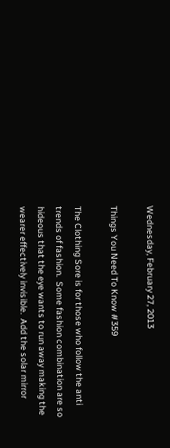Wednesday, February 27, 2013

Things You Need To Know #359

The Clothing Sore is for those who follow the anti trends of fashion.  Some fashion combination are so hideous that the eye wants to run away making the wearer effectively invisible.  Add the solar mirror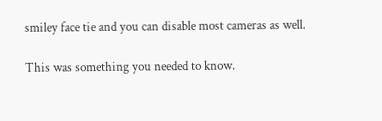smiley face tie and you can disable most cameras as well.

This was something you needed to know.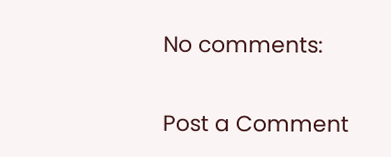No comments:

Post a Comment